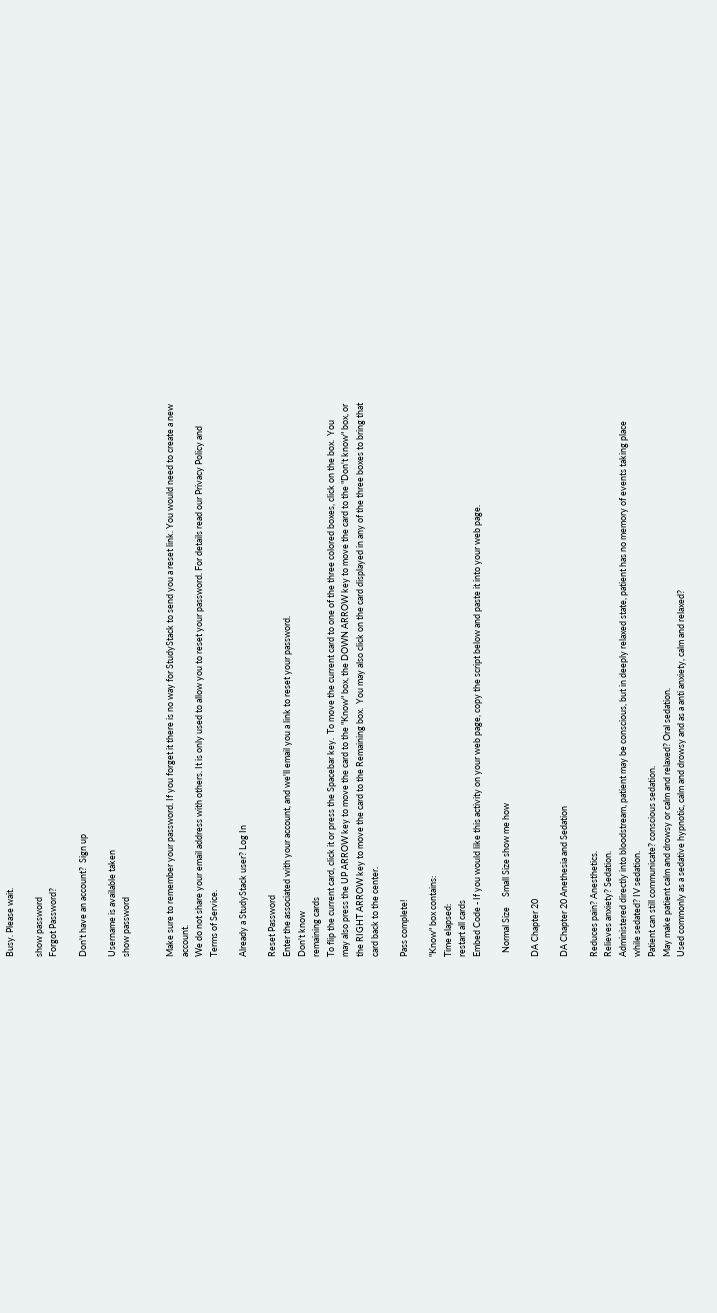Busy. Please wait.

show password
Forgot Password?

Don't have an account?  Sign up

Username is available taken
show password


Make sure to remember your password. If you forget it there is no way for StudyStack to send you a reset link. You would need to create a new account.
We do not share your email address with others. It is only used to allow you to reset your password. For details read our Privacy Policy and Terms of Service.

Already a StudyStack user? Log In

Reset Password
Enter the associated with your account, and we'll email you a link to reset your password.
Don't know
remaining cards
To flip the current card, click it or press the Spacebar key.  To move the current card to one of the three colored boxes, click on the box.  You may also press the UP ARROW key to move the card to the "Know" box, the DOWN ARROW key to move the card to the "Don't know" box, or the RIGHT ARROW key to move the card to the Remaining box.  You may also click on the card displayed in any of the three boxes to bring that card back to the center.

Pass complete!

"Know" box contains:
Time elapsed:
restart all cards
Embed Code - If you would like this activity on your web page, copy the script below and paste it into your web page.

  Normal Size     Small Size show me how

DA Chapter 20

DA Chapter 20 Anethesia and Sedation

Reduces pain? Anesthetics.
Relieves anxiety? Sedation.
Administered directly into bloodstream, patient may be conscious, but in deeply relaxed state, patient has no memory of events taking place while sedated? IV sedation.
Patient can still communicate? conscious sedation.
May make patient calm and drowsy or calm and relaxed? Oral sedation.
Used commonly as a sedative hypnotic, calm and drowsy and as a anti anxiety, calm and relaxed?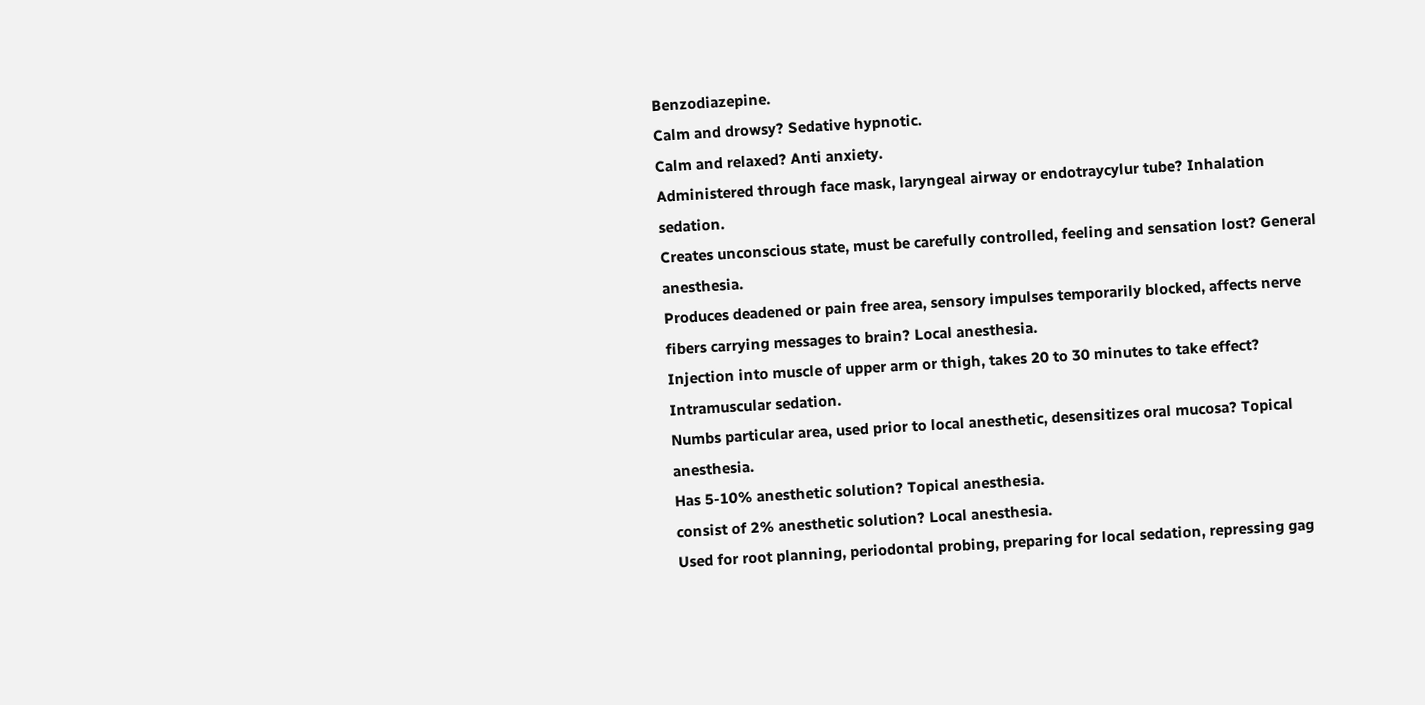Benzodiazepine.
Calm and drowsy? Sedative hypnotic.
Calm and relaxed? Anti anxiety.
Administered through face mask, laryngeal airway or endotraycylur tube? Inhalation sedation.
Creates unconscious state, must be carefully controlled, feeling and sensation lost? General anesthesia.
Produces deadened or pain free area, sensory impulses temporarily blocked, affects nerve fibers carrying messages to brain? Local anesthesia.
Injection into muscle of upper arm or thigh, takes 20 to 30 minutes to take effect? Intramuscular sedation.
Numbs particular area, used prior to local anesthetic, desensitizes oral mucosa? Topical anesthesia.
Has 5-10% anesthetic solution? Topical anesthesia.
consist of 2% anesthetic solution? Local anesthesia.
Used for root planning, periodontal probing, preparing for local sedation, repressing gag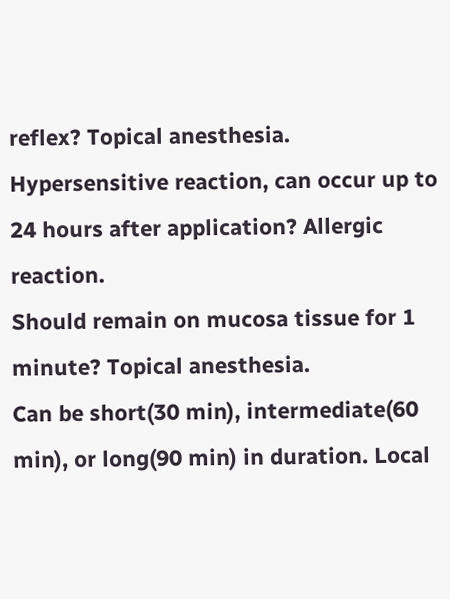reflex? Topical anesthesia.
Hypersensitive reaction, can occur up to 24 hours after application? Allergic reaction.
Should remain on mucosa tissue for 1 minute? Topical anesthesia.
Can be short(30 min), intermediate(60 min), or long(90 min) in duration. Local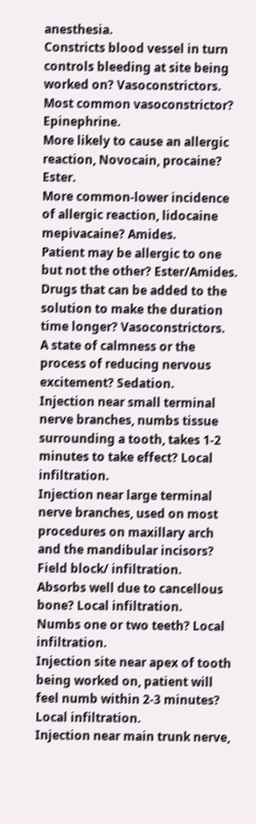anesthesia.
Constricts blood vessel in turn controls bleeding at site being worked on? Vasoconstrictors.
Most common vasoconstrictor? Epinephrine.
More likely to cause an allergic reaction, Novocain, procaine? Ester.
More common-lower incidence of allergic reaction, lidocaine mepivacaine? Amides.
Patient may be allergic to one but not the other? Ester/Amides.
Drugs that can be added to the solution to make the duration time longer? Vasoconstrictors.
A state of calmness or the process of reducing nervous excitement? Sedation.
Injection near small terminal nerve branches, numbs tissue surrounding a tooth, takes 1-2 minutes to take effect? Local infiltration.
Injection near large terminal nerve branches, used on most procedures on maxillary arch and the mandibular incisors? Field block/ infiltration.
Absorbs well due to cancellous bone? Local infiltration.
Numbs one or two teeth? Local infiltration.
Injection site near apex of tooth being worked on, patient will feel numb within 2-3 minutes? Local infiltration.
Injection near main trunk nerve,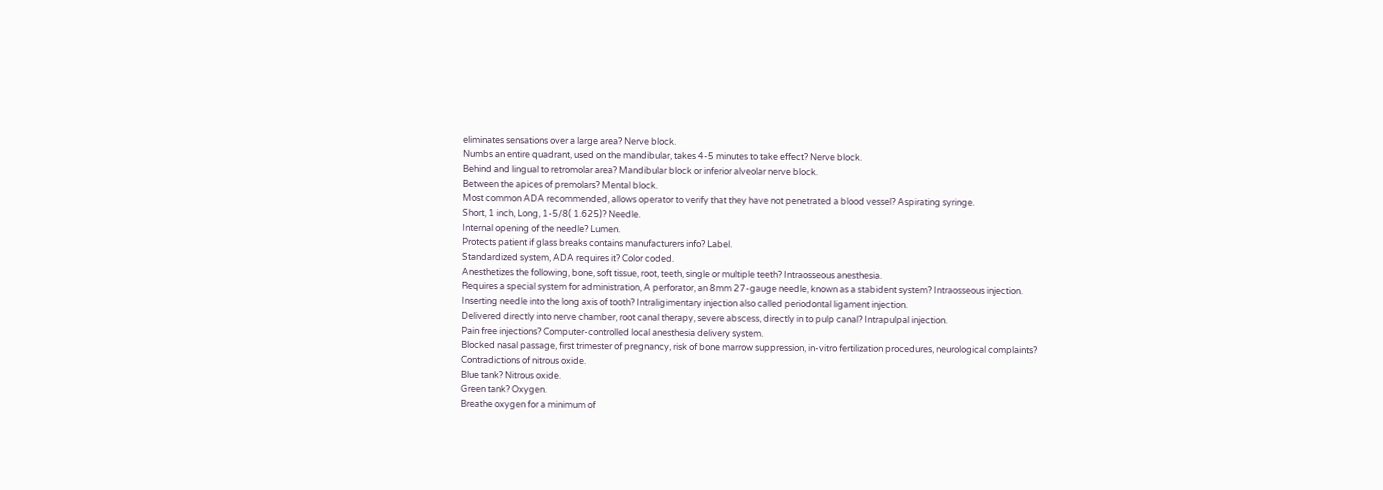eliminates sensations over a large area? Nerve block.
Numbs an entire quadrant, used on the mandibular, takes 4-5 minutes to take effect? Nerve block.
Behind and lingual to retromolar area? Mandibular block or inferior alveolar nerve block.
Between the apices of premolars? Mental block.
Most common ADA recommended, allows operator to verify that they have not penetrated a blood vessel? Aspirating syringe.
Short, 1 inch, Long, 1-5/8( 1.625)? Needle.
Internal opening of the needle? Lumen.
Protects patient if glass breaks contains manufacturers info? Label.
Standardized system, ADA requires it? Color coded.
Anesthetizes the following, bone, soft tissue, root, teeth, single or multiple teeth? Intraosseous anesthesia.
Requires a special system for administration, A perforator, an 8mm 27-gauge needle, known as a stabident system? Intraosseous injection.
Inserting needle into the long axis of tooth? Intraligimentary injection also called periodontal ligament injection.
Delivered directly into nerve chamber, root canal therapy, severe abscess, directly in to pulp canal? Intrapulpal injection.
Pain free injections? Computer-controlled local anesthesia delivery system.
Blocked nasal passage, first trimester of pregnancy, risk of bone marrow suppression, in-vitro fertilization procedures, neurological complaints? Contradictions of nitrous oxide.
Blue tank? Nitrous oxide.
Green tank? Oxygen.
Breathe oxygen for a minimum of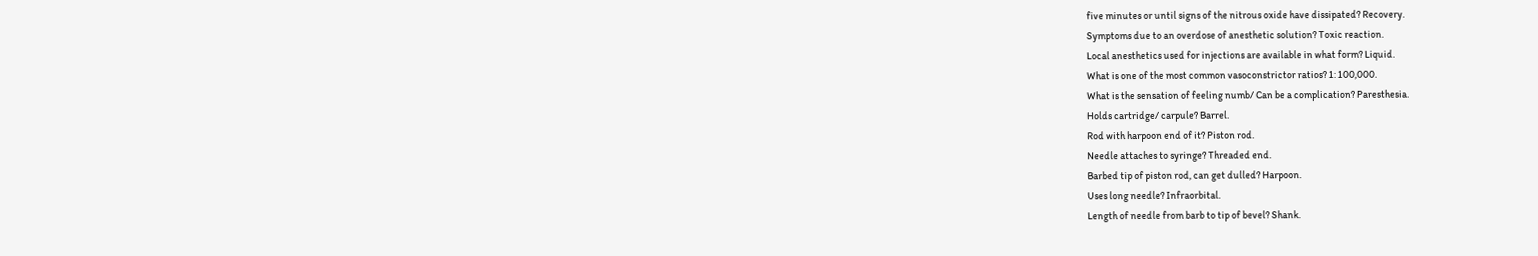five minutes or until signs of the nitrous oxide have dissipated? Recovery.
Symptoms due to an overdose of anesthetic solution? Toxic reaction.
Local anesthetics used for injections are available in what form? Liquid.
What is one of the most common vasoconstrictor ratios? 1: 100,000.
What is the sensation of feeling numb/ Can be a complication? Paresthesia.
Holds cartridge/ carpule? Barrel.
Rod with harpoon end of it? Piston rod.
Needle attaches to syringe? Threaded end.
Barbed tip of piston rod, can get dulled? Harpoon.
Uses long needle? Infraorbital.
Length of needle from barb to tip of bevel? Shank.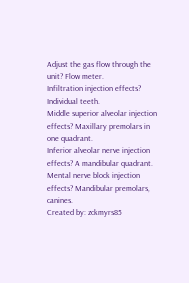Adjust the gas flow through the unit? Flow meter.
Infiltration injection effects? Individual teeth.
Middle superior alveolar injection effects? Maxillary premolars in one quadrant.
Inferior alveolar nerve injection effects? A mandibular quadrant.
Mental nerve block injection effects? Mandibular premolars, canines.
Created by: zckmyrs85